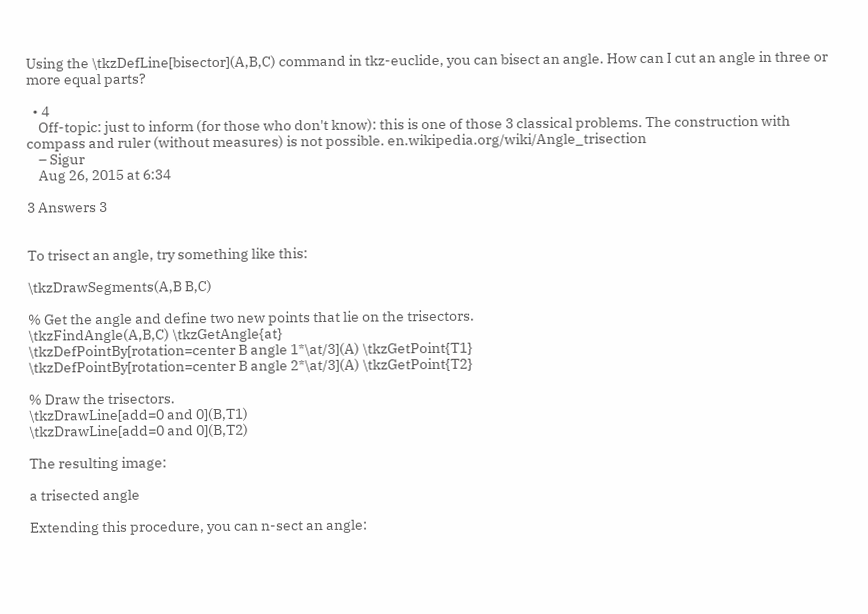Using the \tkzDefLine[bisector](A,B,C) command in tkz-euclide, you can bisect an angle. How can I cut an angle in three or more equal parts?

  • 4
    Off-topic: just to inform (for those who don't know): this is one of those 3 classical problems. The construction with compass and ruler (without measures) is not possible. en.wikipedia.org/wiki/Angle_trisection
    – Sigur
    Aug 26, 2015 at 6:34

3 Answers 3


To trisect an angle, try something like this:

\tkzDrawSegments(A,B B,C)

% Get the angle and define two new points that lie on the trisectors.
\tkzFindAngle(A,B,C) \tkzGetAngle{at}
\tkzDefPointBy[rotation=center B angle 1*\at/3](A) \tkzGetPoint{T1}
\tkzDefPointBy[rotation=center B angle 2*\at/3](A) \tkzGetPoint{T2}

% Draw the trisectors.
\tkzDrawLine[add=0 and 0](B,T1)
\tkzDrawLine[add=0 and 0](B,T2)

The resulting image:

a trisected angle

Extending this procedure, you can n-sect an angle: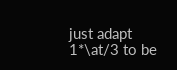just adapt 1*\at/3 to be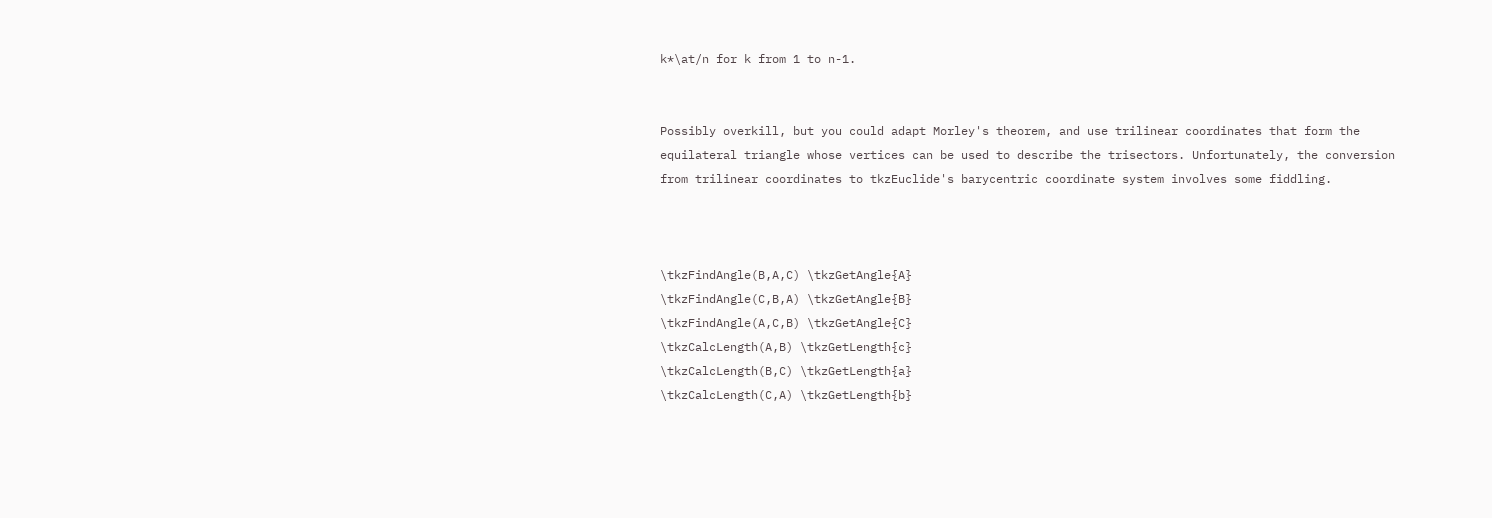k*\at/n for k from 1 to n-1.


Possibly overkill, but you could adapt Morley's theorem, and use trilinear coordinates that form the equilateral triangle whose vertices can be used to describe the trisectors. Unfortunately, the conversion from trilinear coordinates to tkzEuclide's barycentric coordinate system involves some fiddling.



\tkzFindAngle(B,A,C) \tkzGetAngle{A}
\tkzFindAngle(C,B,A) \tkzGetAngle{B}
\tkzFindAngle(A,C,B) \tkzGetAngle{C}
\tkzCalcLength(A,B) \tkzGetLength{c}
\tkzCalcLength(B,C) \tkzGetLength{a}
\tkzCalcLength(C,A) \tkzGetLength{b}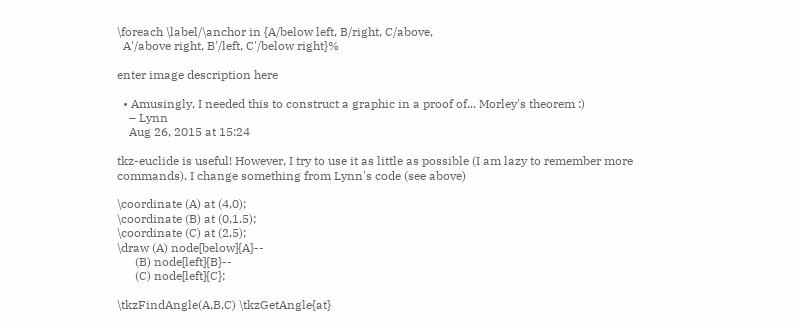\foreach \label/\anchor in {A/below left, B/right, C/above,
  A'/above right, B'/left, C'/below right}%

enter image description here

  • Amusingly, I needed this to construct a graphic in a proof of... Morley's theorem :)
    – Lynn
    Aug 26, 2015 at 15:24

tkz-euclide is useful! However, I try to use it as little as possible (I am lazy to remember more commands). I change something from Lynn's code (see above)

\coordinate (A) at (4,0);
\coordinate (B) at (0,1.5);
\coordinate (C) at (2,5);
\draw (A) node[below]{A}--
      (B) node[left]{B}--
      (C) node[left]{C};

\tkzFindAngle(A,B,C) \tkzGetAngle{at}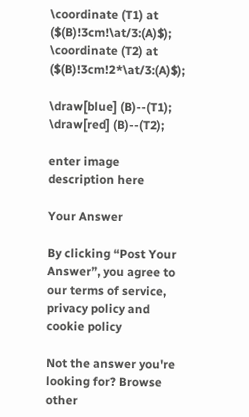\coordinate (T1) at ($(B)!3cm!\at/3:(A)$);
\coordinate (T2) at ($(B)!3cm!2*\at/3:(A)$);

\draw[blue] (B)--(T1);
\draw[red] (B)--(T2);

enter image description here

Your Answer

By clicking “Post Your Answer”, you agree to our terms of service, privacy policy and cookie policy

Not the answer you're looking for? Browse other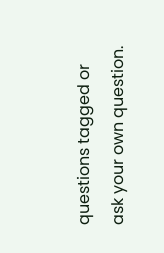questions tagged or ask your own question.